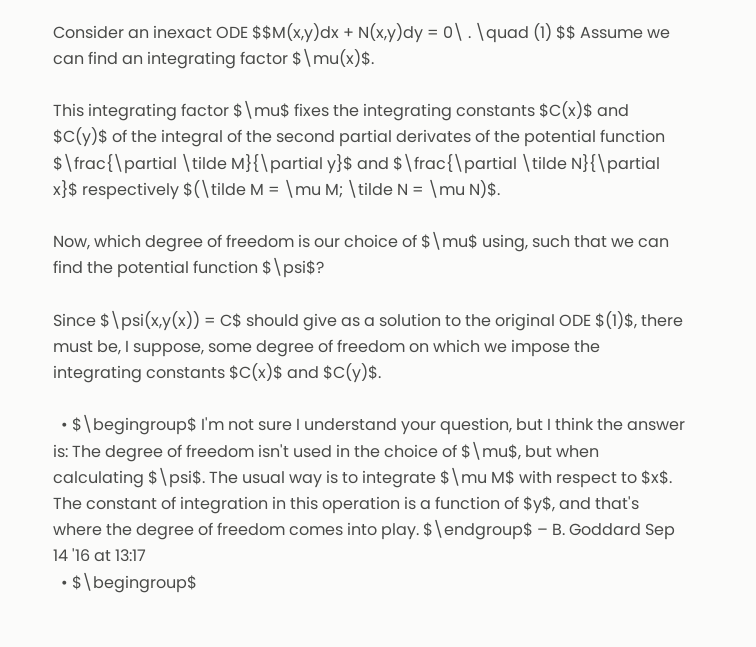Consider an inexact ODE $$M(x,y)dx + N(x,y)dy = 0\ . \quad (1) $$ Assume we can find an integrating factor $\mu(x)$.

This integrating factor $\mu$ fixes the integrating constants $C(x)$ and $C(y)$ of the integral of the second partial derivates of the potential function $\frac{\partial \tilde M}{\partial y}$ and $\frac{\partial \tilde N}{\partial x}$ respectively $(\tilde M = \mu M; \tilde N = \mu N)$.

Now, which degree of freedom is our choice of $\mu$ using, such that we can find the potential function $\psi$?

Since $\psi(x,y(x)) = C$ should give as a solution to the original ODE $(1)$, there must be, I suppose, some degree of freedom on which we impose the integrating constants $C(x)$ and $C(y)$.

  • $\begingroup$ I'm not sure I understand your question, but I think the answer is: The degree of freedom isn't used in the choice of $\mu$, but when calculating $\psi$. The usual way is to integrate $\mu M$ with respect to $x$. The constant of integration in this operation is a function of $y$, and that's where the degree of freedom comes into play. $\endgroup$ – B. Goddard Sep 14 '16 at 13:17
  • $\begingroup$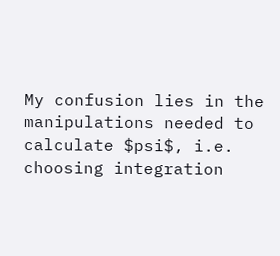My confusion lies in the manipulations needed to calculate $psi$, i.e. choosing integration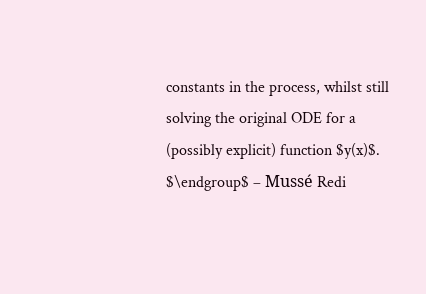constants in the process, whilst still solving the original ODE for a (possibly explicit) function $y(x)$. $\endgroup$ – Mussé Redi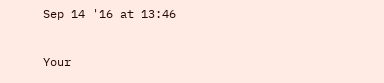Sep 14 '16 at 13:46

Your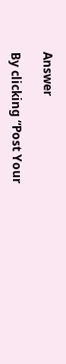Answer

By clicking “Post Your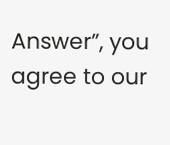Answer”, you agree to our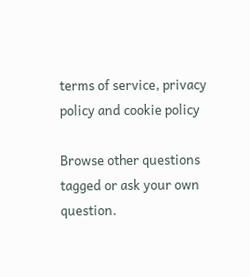terms of service, privacy policy and cookie policy

Browse other questions tagged or ask your own question.